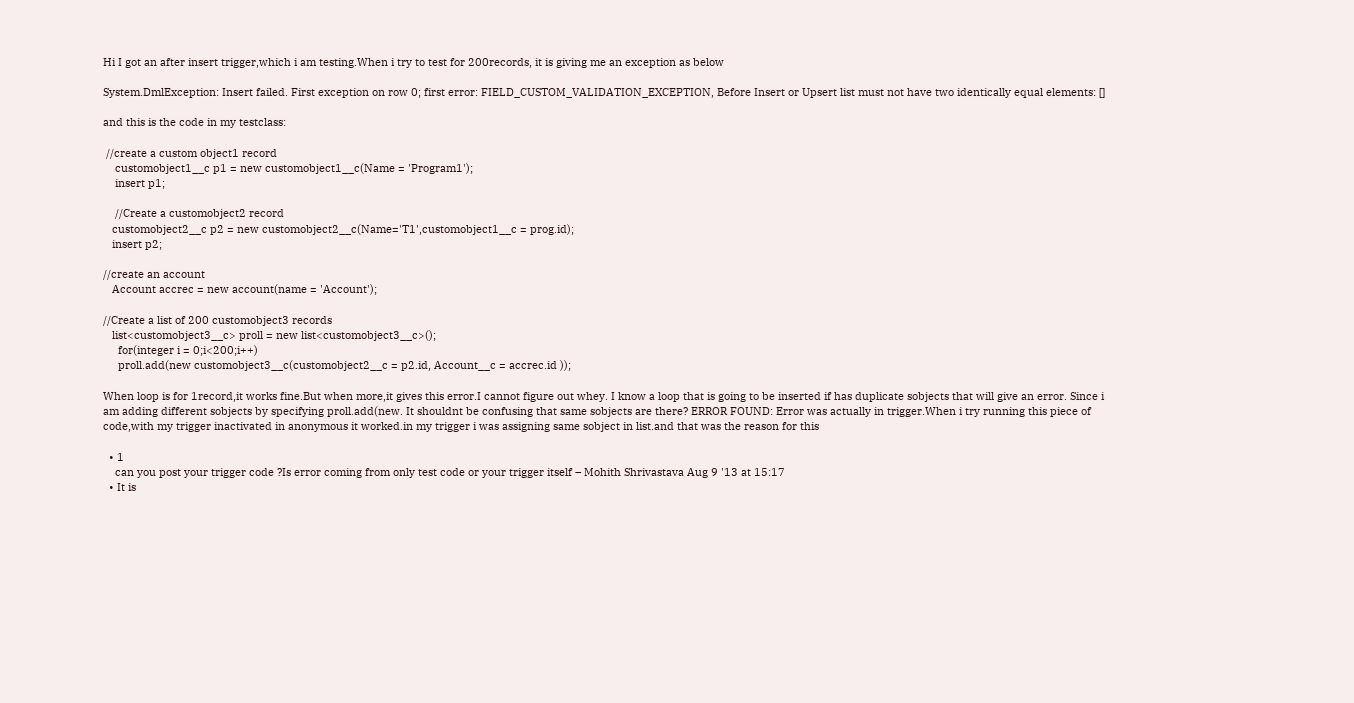Hi I got an after insert trigger,which i am testing.When i try to test for 200records, it is giving me an exception as below

System.DmlException: Insert failed. First exception on row 0; first error: FIELD_CUSTOM_VALIDATION_EXCEPTION, Before Insert or Upsert list must not have two identically equal elements: []

and this is the code in my testclass:

 //create a custom object1 record
    customobject1__c p1 = new customobject1__c(Name = 'Program1');
    insert p1;

    //Create a customobject2 record
   customobject2__c p2 = new customobject2__c(Name='T1',customobject1__c = prog.id);
   insert p2;

//create an account
   Account accrec = new account(name = 'Account');

//Create a list of 200 customobject3 records
   list<customobject3__c> proll = new list<customobject3__c>();
     for(integer i = 0;i<200;i++)
     proll.add(new customobject3__c(customobject2__c = p2.id, Account__c = accrec.id ));

When loop is for 1record,it works fine.But when more,it gives this error.I cannot figure out whey. I know a loop that is going to be inserted if has duplicate sobjects that will give an error. Since i am adding different sobjects by specifying proll.add(new. It shouldnt be confusing that same sobjects are there? ERROR FOUND: Error was actually in trigger.When i try running this piece of code,with my trigger inactivated in anonymous it worked.in my trigger i was assigning same sobject in list.and that was the reason for this

  • 1
    can you post your trigger code ?Is error coming from only test code or your trigger itself – Mohith Shrivastava Aug 9 '13 at 15:17
  • It is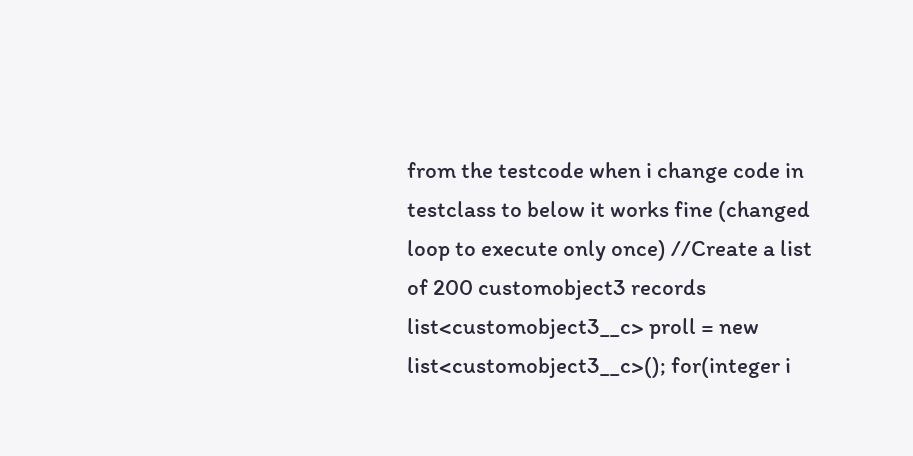from the testcode when i change code in testclass to below it works fine (changed loop to execute only once) //Create a list of 200 customobject3 records list<customobject3__c> proll = new list<customobject3__c>(); for(integer i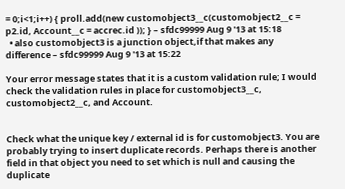= 0;i<1;i++) { proll.add(new customobject3__c(customobject2__c = p2.id, Account__c = accrec.id )); } – sfdc99999 Aug 9 '13 at 15:18
  • also customobject3 is a junction object,if that makes any difference – sfdc99999 Aug 9 '13 at 15:22

Your error message states that it is a custom validation rule; I would check the validation rules in place for customobject3__c, customobject2__c, and Account.


Check what the unique key / external id is for customobject3. You are probably trying to insert duplicate records. Perhaps there is another field in that object you need to set which is null and causing the duplicate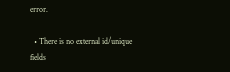error.

  • There is no external id/unique fields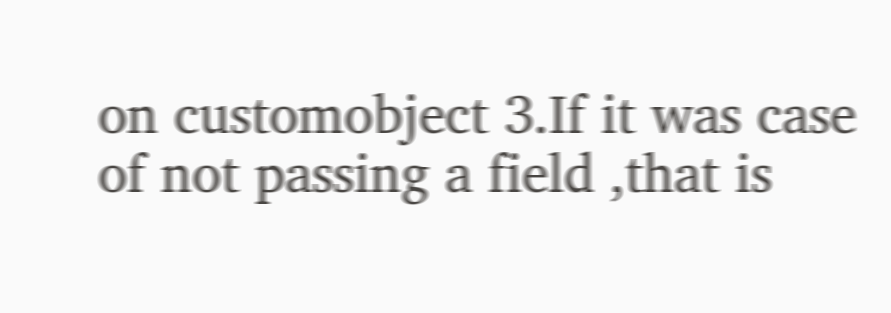on customobject 3.If it was case of not passing a field ,that is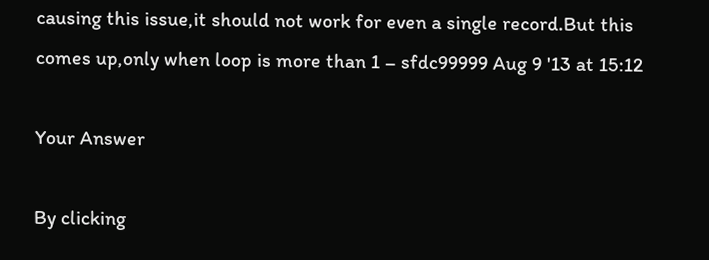causing this issue,it should not work for even a single record.But this comes up,only when loop is more than 1 – sfdc99999 Aug 9 '13 at 15:12

Your Answer

By clicking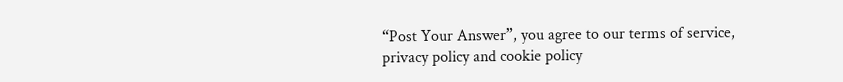“Post Your Answer”, you agree to our terms of service, privacy policy and cookie policy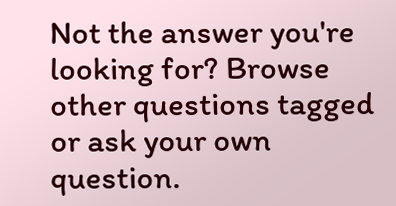Not the answer you're looking for? Browse other questions tagged or ask your own question.